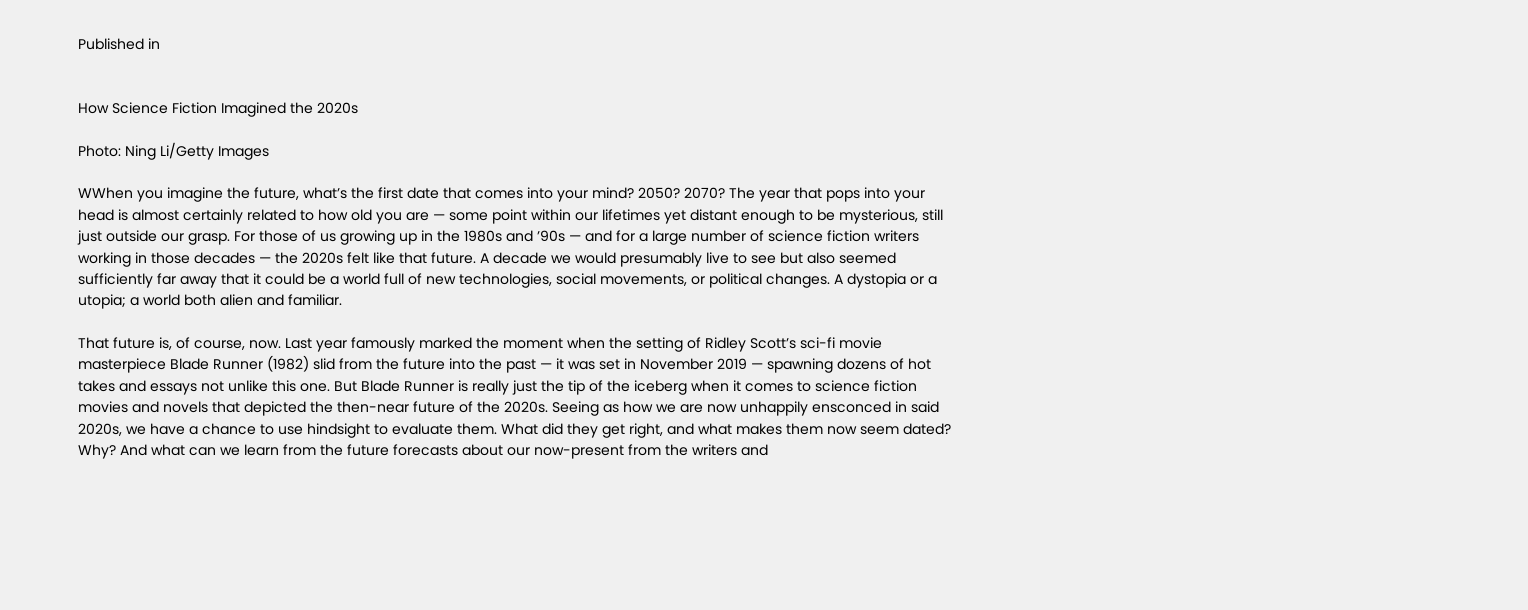Published in


How Science Fiction Imagined the 2020s

Photo: Ning Li/Getty Images

WWhen you imagine the future, what’s the first date that comes into your mind? 2050? 2070? The year that pops into your head is almost certainly related to how old you are — some point within our lifetimes yet distant enough to be mysterious, still just outside our grasp. For those of us growing up in the 1980s and ’90s — and for a large number of science fiction writers working in those decades — the 2020s felt like that future. A decade we would presumably live to see but also seemed sufficiently far away that it could be a world full of new technologies, social movements, or political changes. A dystopia or a utopia; a world both alien and familiar.

That future is, of course, now. Last year famously marked the moment when the setting of Ridley Scott’s sci-fi movie masterpiece Blade Runner (1982) slid from the future into the past — it was set in November 2019 — spawning dozens of hot takes and essays not unlike this one. But Blade Runner is really just the tip of the iceberg when it comes to science fiction movies and novels that depicted the then-near future of the 2020s. Seeing as how we are now unhappily ensconced in said 2020s, we have a chance to use hindsight to evaluate them. What did they get right, and what makes them now seem dated? Why? And what can we learn from the future forecasts about our now-present from the writers and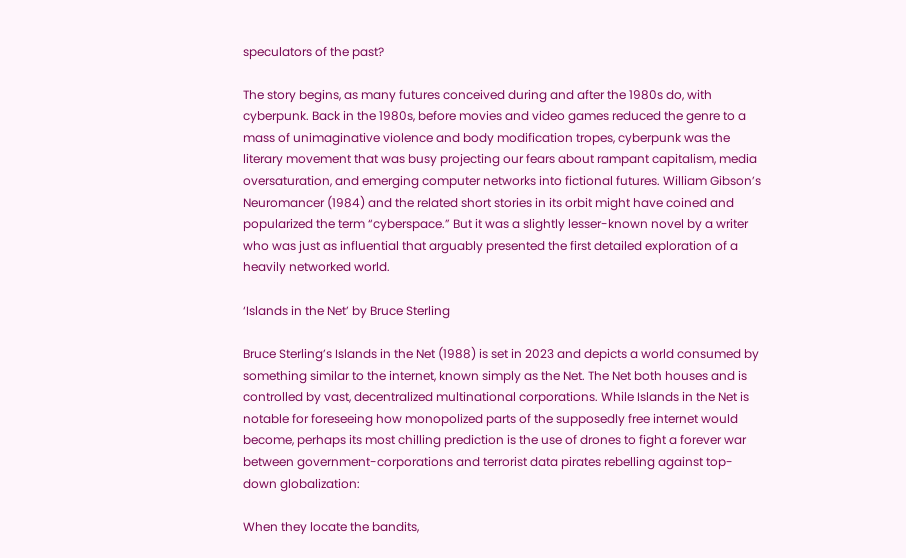speculators of the past?

The story begins, as many futures conceived during and after the 1980s do, with cyberpunk. Back in the 1980s, before movies and video games reduced the genre to a mass of unimaginative violence and body modification tropes, cyberpunk was the literary movement that was busy projecting our fears about rampant capitalism, media oversaturation, and emerging computer networks into fictional futures. William Gibson’s Neuromancer (1984) and the related short stories in its orbit might have coined and popularized the term “cyberspace.” But it was a slightly lesser-known novel by a writer who was just as influential that arguably presented the first detailed exploration of a heavily networked world.

‘Islands in the Net’ by Bruce Sterling

Bruce Sterling’s Islands in the Net (1988) is set in 2023 and depicts a world consumed by something similar to the internet, known simply as the Net. The Net both houses and is controlled by vast, decentralized multinational corporations. While Islands in the Net is notable for foreseeing how monopolized parts of the supposedly free internet would become, perhaps its most chilling prediction is the use of drones to fight a forever war between government-corporations and terrorist data pirates rebelling against top-down globalization:

When they locate the bandits,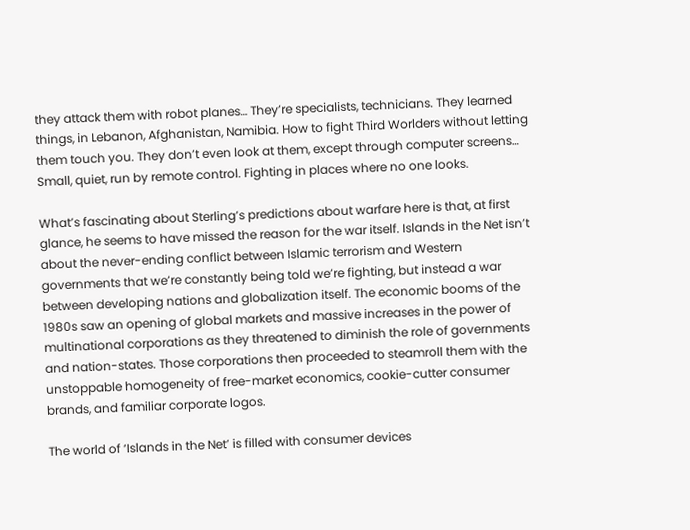they attack them with robot planes… They’re specialists, technicians. They learned things, in Lebanon, Afghanistan, Namibia. How to fight Third Worlders without letting them touch you. They don’t even look at them, except through computer screens… Small, quiet, run by remote control. Fighting in places where no one looks.

What’s fascinating about Sterling’s predictions about warfare here is that, at first glance, he seems to have missed the reason for the war itself. Islands in the Net isn’t about the never-ending conflict between Islamic terrorism and Western governments that we’re constantly being told we’re fighting, but instead a war between developing nations and globalization itself. The economic booms of the 1980s saw an opening of global markets and massive increases in the power of multinational corporations as they threatened to diminish the role of governments and nation-states. Those corporations then proceeded to steamroll them with the unstoppable homogeneity of free-market economics, cookie-cutter consumer brands, and familiar corporate logos.

The world of ‘Islands in the Net’ is filled with consumer devices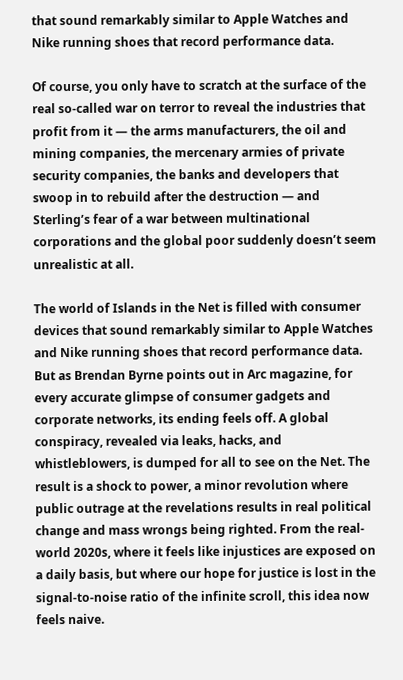that sound remarkably similar to Apple Watches and Nike running shoes that record performance data.

Of course, you only have to scratch at the surface of the real so-called war on terror to reveal the industries that profit from it — the arms manufacturers, the oil and mining companies, the mercenary armies of private security companies, the banks and developers that swoop in to rebuild after the destruction — and Sterling’s fear of a war between multinational corporations and the global poor suddenly doesn’t seem unrealistic at all.

The world of Islands in the Net is filled with consumer devices that sound remarkably similar to Apple Watches and Nike running shoes that record performance data. But as Brendan Byrne points out in Arc magazine, for every accurate glimpse of consumer gadgets and corporate networks, its ending feels off. A global conspiracy, revealed via leaks, hacks, and whistleblowers, is dumped for all to see on the Net. The result is a shock to power, a minor revolution where public outrage at the revelations results in real political change and mass wrongs being righted. From the real-world 2020s, where it feels like injustices are exposed on a daily basis, but where our hope for justice is lost in the signal-to-noise ratio of the infinite scroll, this idea now feels naive.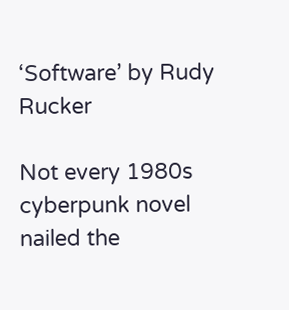‘Software’ by Rudy Rucker

Not every 1980s cyberpunk novel nailed the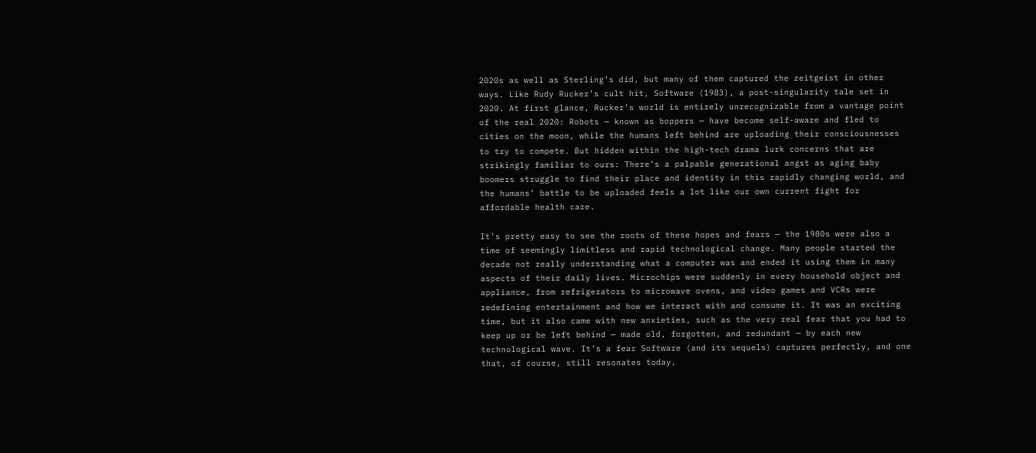2020s as well as Sterling’s did, but many of them captured the zeitgeist in other ways. Like Rudy Rucker’s cult hit, Software (1983), a post-singularity tale set in 2020. At first glance, Rucker’s world is entirely unrecognizable from a vantage point of the real 2020: Robots — known as boppers — have become self-aware and fled to cities on the moon, while the humans left behind are uploading their consciousnesses to try to compete. But hidden within the high-tech drama lurk concerns that are strikingly familiar to ours: There’s a palpable generational angst as aging baby boomers struggle to find their place and identity in this rapidly changing world, and the humans’ battle to be uploaded feels a lot like our own current fight for affordable health care.

It’s pretty easy to see the roots of these hopes and fears — the 1980s were also a time of seemingly limitless and rapid technological change. Many people started the decade not really understanding what a computer was and ended it using them in many aspects of their daily lives. Microchips were suddenly in every household object and appliance, from refrigerators to microwave ovens, and video games and VCRs were redefining entertainment and how we interact with and consume it. It was an exciting time, but it also came with new anxieties, such as the very real fear that you had to keep up or be left behind — made old, forgotten, and redundant — by each new technological wave. It’s a fear Software (and its sequels) captures perfectly, and one that, of course, still resonates today,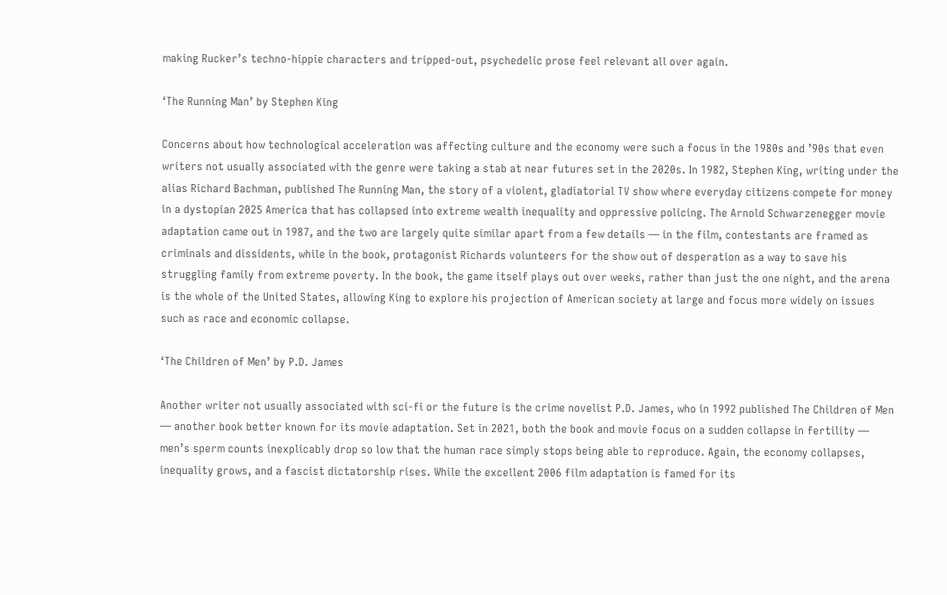making Rucker’s techno-hippie characters and tripped-out, psychedelic prose feel relevant all over again.

‘The Running Man’ by Stephen King

Concerns about how technological acceleration was affecting culture and the economy were such a focus in the 1980s and ’90s that even writers not usually associated with the genre were taking a stab at near futures set in the 2020s. In 1982, Stephen King, writing under the alias Richard Bachman, published The Running Man, the story of a violent, gladiatorial TV show where everyday citizens compete for money in a dystopian 2025 America that has collapsed into extreme wealth inequality and oppressive policing. The Arnold Schwarzenegger movie adaptation came out in 1987, and the two are largely quite similar apart from a few details — in the film, contestants are framed as criminals and dissidents, while in the book, protagonist Richards volunteers for the show out of desperation as a way to save his struggling family from extreme poverty. In the book, the game itself plays out over weeks, rather than just the one night, and the arena is the whole of the United States, allowing King to explore his projection of American society at large and focus more widely on issues such as race and economic collapse.

‘The Children of Men’ by P.D. James

Another writer not usually associated with sci-fi or the future is the crime novelist P.D. James, who in 1992 published The Children of Men — another book better known for its movie adaptation. Set in 2021, both the book and movie focus on a sudden collapse in fertility — men’s sperm counts inexplicably drop so low that the human race simply stops being able to reproduce. Again, the economy collapses, inequality grows, and a fascist dictatorship rises. While the excellent 2006 film adaptation is famed for its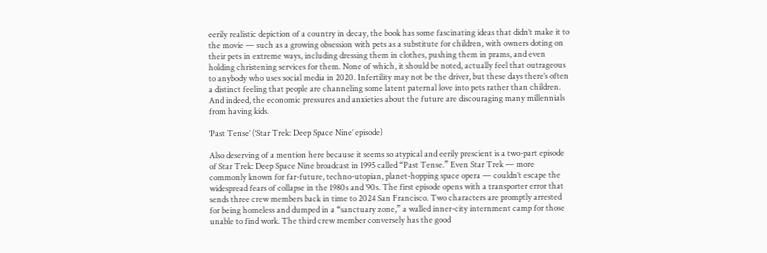eerily realistic depiction of a country in decay, the book has some fascinating ideas that didn’t make it to the movie — such as a growing obsession with pets as a substitute for children, with owners doting on their pets in extreme ways, including dressing them in clothes, pushing them in prams, and even holding christening services for them. None of which, it should be noted, actually feel that outrageous to anybody who uses social media in 2020. Infertility may not be the driver, but these days there’s often a distinct feeling that people are channeling some latent paternal love into pets rather than children. And indeed, the economic pressures and anxieties about the future are discouraging many millennials from having kids.

‘Past Tense’ (‘Star Trek: Deep Space Nine’ episode)

Also deserving of a mention here because it seems so atypical and eerily prescient is a two-part episode of Star Trek: Deep Space Nine broadcast in 1995 called “Past Tense.” Even Star Trek — more commonly known for far-future, techno-utopian, planet-hopping space opera — couldn’t escape the widespread fears of collapse in the 1980s and ’90s. The first episode opens with a transporter error that sends three crew members back in time to 2024 San Francisco. Two characters are promptly arrested for being homeless and dumped in a “sanctuary zone,” a walled inner-city internment camp for those unable to find work. The third crew member conversely has the good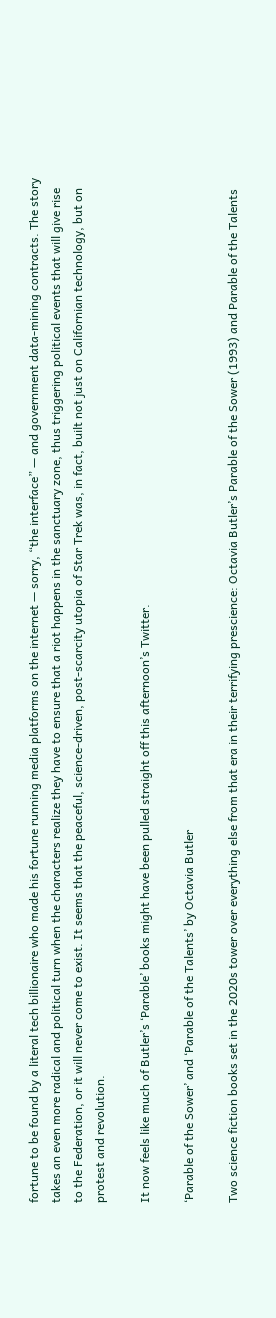fortune to be found by a literal tech billionaire who made his fortune running media platforms on the internet — sorry, “the interface” — and government data-mining contracts. The story takes an even more radical and political turn when the characters realize they have to ensure that a riot happens in the sanctuary zone, thus triggering political events that will give rise to the Federation, or it will never come to exist. It seems that the peaceful, science-driven, post-scarcity utopia of Star Trek was, in fact, built not just on Californian technology, but on protest and revolution.

It now feels like much of Butler’s ‘Parable’ books might have been pulled straight off this afternoon’s Twitter.

‘Parable of the Sower’ and ‘Parable of the Talents’ by Octavia Butler

Two science fiction books set in the 2020s tower over everything else from that era in their terrifying prescience: Octavia Butler’s Parable of the Sower (1993) and Parable of the Talents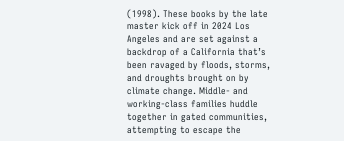(1998). These books by the late master kick off in 2024 Los Angeles and are set against a backdrop of a California that’s been ravaged by floods, storms, and droughts brought on by climate change. Middle- and working-class families huddle together in gated communities, attempting to escape the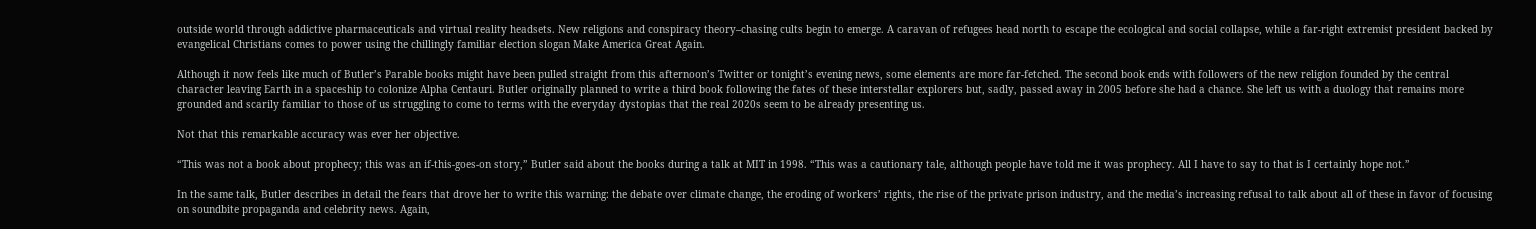outside world through addictive pharmaceuticals and virtual reality headsets. New religions and conspiracy theory–chasing cults begin to emerge. A caravan of refugees head north to escape the ecological and social collapse, while a far-right extremist president backed by evangelical Christians comes to power using the chillingly familiar election slogan Make America Great Again.

Although it now feels like much of Butler’s Parable books might have been pulled straight from this afternoon’s Twitter or tonight’s evening news, some elements are more far-fetched. The second book ends with followers of the new religion founded by the central character leaving Earth in a spaceship to colonize Alpha Centauri. Butler originally planned to write a third book following the fates of these interstellar explorers but, sadly, passed away in 2005 before she had a chance. She left us with a duology that remains more grounded and scarily familiar to those of us struggling to come to terms with the everyday dystopias that the real 2020s seem to be already presenting us.

Not that this remarkable accuracy was ever her objective.

“This was not a book about prophecy; this was an if-this-goes-on story,” Butler said about the books during a talk at MIT in 1998. “This was a cautionary tale, although people have told me it was prophecy. All I have to say to that is I certainly hope not.”

In the same talk, Butler describes in detail the fears that drove her to write this warning: the debate over climate change, the eroding of workers’ rights, the rise of the private prison industry, and the media’s increasing refusal to talk about all of these in favor of focusing on soundbite propaganda and celebrity news. Again,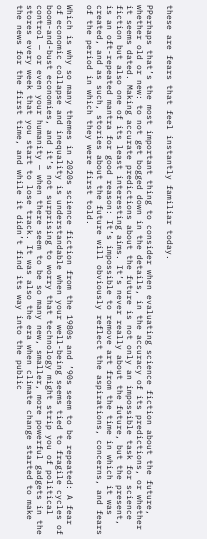these are fears that feel instantly familiar today.

PPerhaps that’s the most important thing to consider when evaluating science fiction about the future, whether old or new: to not get bogged down in the details, in the accuracy of its predictions, or whether it seems dated. Making accurate predictions about the future is not only an impossible task for science fiction but also one of its least interesting aims. It’s never really about the future, but the present, is an oft-repeated mantra for good reason: It’s impossible to remove art from the time in which it was created, and as such, stories about the future will obviously reflect the aspirations, concerns, and fears of the period in which they were first told.

Which is why so many themes in 2020s science fiction from the 1980s and ’90s seem to be repeated: A fear of economic collapse and inequality is understandable when your well-being seems tied to fragile cycles of boom-and-bust economies, and it’s not surprising to worry that technology might strip you of political control — or even your humanity — when there seem to be so many new, smaller, more powerful gadgets in the stores every week that you start to lose track. It was also the era when climate change started to make the news for the first time, and while it didn’t find its way into the public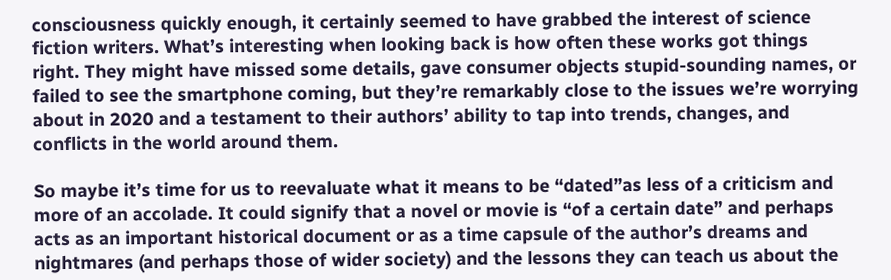consciousness quickly enough, it certainly seemed to have grabbed the interest of science fiction writers. What’s interesting when looking back is how often these works got things right. They might have missed some details, gave consumer objects stupid-sounding names, or failed to see the smartphone coming, but they’re remarkably close to the issues we’re worrying about in 2020 and a testament to their authors’ ability to tap into trends, changes, and conflicts in the world around them.

So maybe it’s time for us to reevaluate what it means to be “dated”as less of a criticism and more of an accolade. It could signify that a novel or movie is “of a certain date” and perhaps acts as an important historical document or as a time capsule of the author’s dreams and nightmares (and perhaps those of wider society) and the lessons they can teach us about the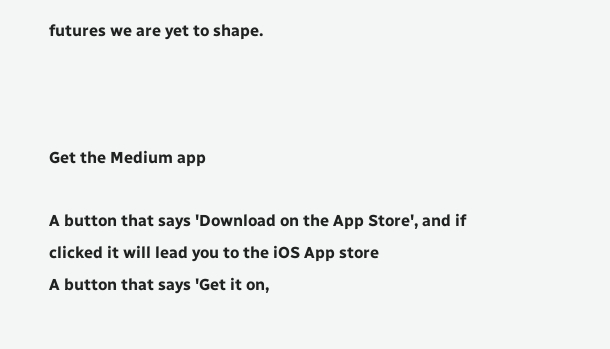futures we are yet to shape.



Get the Medium app

A button that says 'Download on the App Store', and if clicked it will lead you to the iOS App store
A button that says 'Get it on,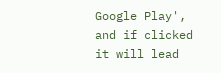Google Play', and if clicked it will lead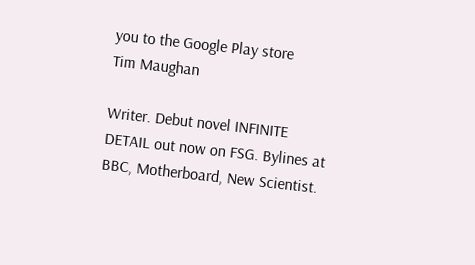you to the Google Play store
Tim Maughan

Writer. Debut novel INFINITE DETAIL out now on FSG. Bylines at BBC, Motherboard, New Scientist.